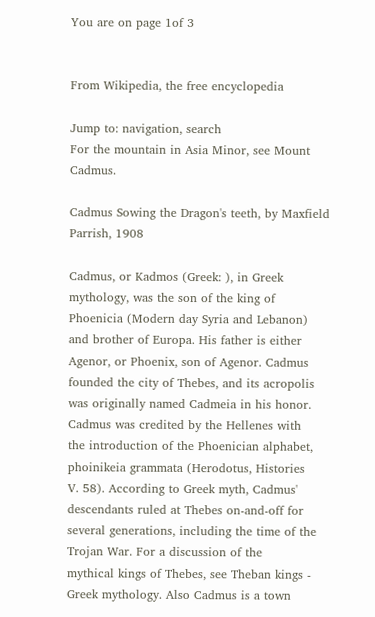You are on page 1of 3


From Wikipedia, the free encyclopedia

Jump to: navigation, search
For the mountain in Asia Minor, see Mount Cadmus.

Cadmus Sowing the Dragon's teeth, by Maxfield Parrish, 1908

Cadmus, or Kadmos (Greek: ), in Greek mythology, was the son of the king of
Phoenicia (Modern day Syria and Lebanon) and brother of Europa. His father is either
Agenor, or Phoenix, son of Agenor. Cadmus founded the city of Thebes, and its acropolis
was originally named Cadmeia in his honor. Cadmus was credited by the Hellenes with
the introduction of the Phoenician alphabet, phoinikeia grammata (Herodotus, Histories
V. 58). According to Greek myth, Cadmus' descendants ruled at Thebes on-and-off for
several generations, including the time of the Trojan War. For a discussion of the
mythical kings of Thebes, see Theban kings - Greek mythology. Also Cadmus is a town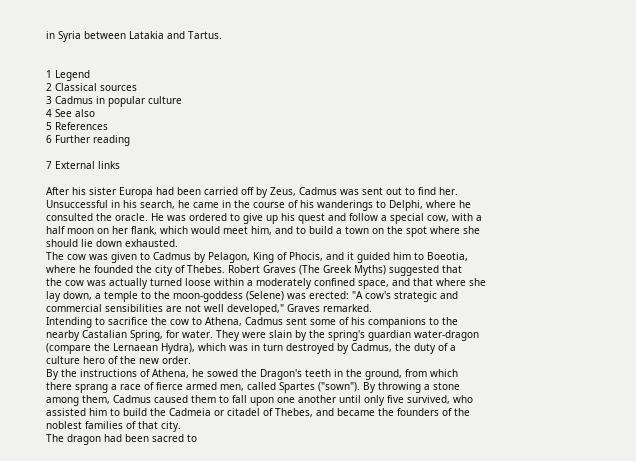in Syria between Latakia and Tartus.


1 Legend
2 Classical sources
3 Cadmus in popular culture
4 See also
5 References
6 Further reading

7 External links

After his sister Europa had been carried off by Zeus, Cadmus was sent out to find her.
Unsuccessful in his search, he came in the course of his wanderings to Delphi, where he
consulted the oracle. He was ordered to give up his quest and follow a special cow, with a
half moon on her flank, which would meet him, and to build a town on the spot where she
should lie down exhausted.
The cow was given to Cadmus by Pelagon, King of Phocis, and it guided him to Boeotia,
where he founded the city of Thebes. Robert Graves (The Greek Myths) suggested that
the cow was actually turned loose within a moderately confined space, and that where she
lay down, a temple to the moon-goddess (Selene) was erected: "A cow's strategic and
commercial sensibilities are not well developed," Graves remarked.
Intending to sacrifice the cow to Athena, Cadmus sent some of his companions to the
nearby Castalian Spring, for water. They were slain by the spring's guardian water-dragon
(compare the Lernaean Hydra), which was in turn destroyed by Cadmus, the duty of a
culture hero of the new order.
By the instructions of Athena, he sowed the Dragon's teeth in the ground, from which
there sprang a race of fierce armed men, called Spartes ("sown"). By throwing a stone
among them, Cadmus caused them to fall upon one another until only five survived, who
assisted him to build the Cadmeia or citadel of Thebes, and became the founders of the
noblest families of that city.
The dragon had been sacred to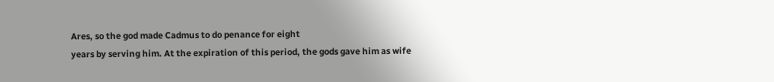Ares, so the god made Cadmus to do penance for eight
years by serving him. At the expiration of this period, the gods gave him as wife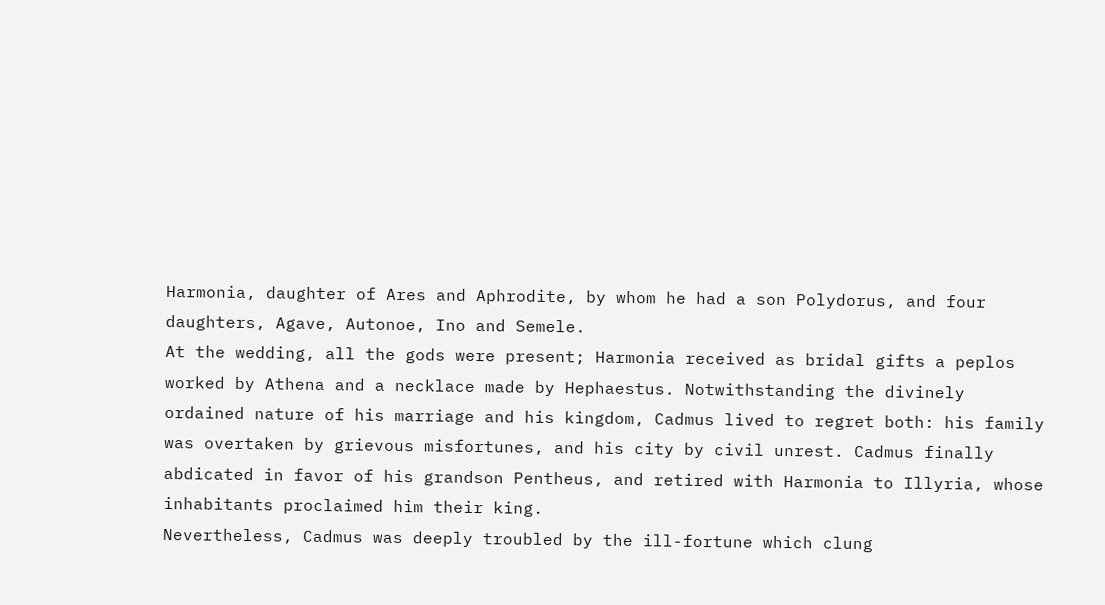Harmonia, daughter of Ares and Aphrodite, by whom he had a son Polydorus, and four
daughters, Agave, Autonoe, Ino and Semele.
At the wedding, all the gods were present; Harmonia received as bridal gifts a peplos
worked by Athena and a necklace made by Hephaestus. Notwithstanding the divinely
ordained nature of his marriage and his kingdom, Cadmus lived to regret both: his family
was overtaken by grievous misfortunes, and his city by civil unrest. Cadmus finally
abdicated in favor of his grandson Pentheus, and retired with Harmonia to Illyria, whose
inhabitants proclaimed him their king.
Nevertheless, Cadmus was deeply troubled by the ill-fortune which clung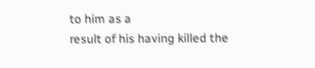to him as a
result of his having killed the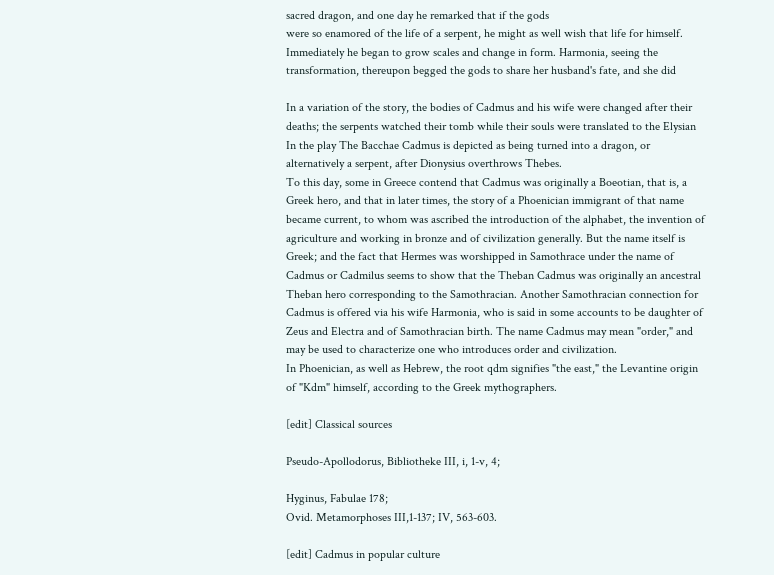sacred dragon, and one day he remarked that if the gods
were so enamored of the life of a serpent, he might as well wish that life for himself.
Immediately he began to grow scales and change in form. Harmonia, seeing the
transformation, thereupon begged the gods to share her husband's fate, and she did

In a variation of the story, the bodies of Cadmus and his wife were changed after their
deaths; the serpents watched their tomb while their souls were translated to the Elysian
In the play The Bacchae Cadmus is depicted as being turned into a dragon, or
alternatively a serpent, after Dionysius overthrows Thebes.
To this day, some in Greece contend that Cadmus was originally a Boeotian, that is, a
Greek hero, and that in later times, the story of a Phoenician immigrant of that name
became current, to whom was ascribed the introduction of the alphabet, the invention of
agriculture and working in bronze and of civilization generally. But the name itself is
Greek; and the fact that Hermes was worshipped in Samothrace under the name of
Cadmus or Cadmilus seems to show that the Theban Cadmus was originally an ancestral
Theban hero corresponding to the Samothracian. Another Samothracian connection for
Cadmus is offered via his wife Harmonia, who is said in some accounts to be daughter of
Zeus and Electra and of Samothracian birth. The name Cadmus may mean "order," and
may be used to characterize one who introduces order and civilization.
In Phoenician, as well as Hebrew, the root qdm signifies "the east," the Levantine origin
of "Kdm" himself, according to the Greek mythographers.

[edit] Classical sources

Pseudo-Apollodorus, Bibliotheke III, i, 1-v, 4;

Hyginus, Fabulae 178;
Ovid. Metamorphoses III,1-137; IV, 563-603.

[edit] Cadmus in popular culture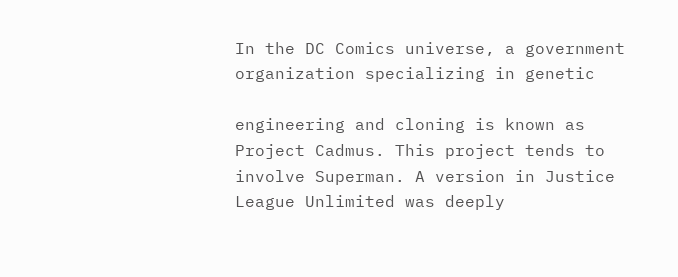In the DC Comics universe, a government organization specializing in genetic

engineering and cloning is known as Project Cadmus. This project tends to
involve Superman. A version in Justice League Unlimited was deeply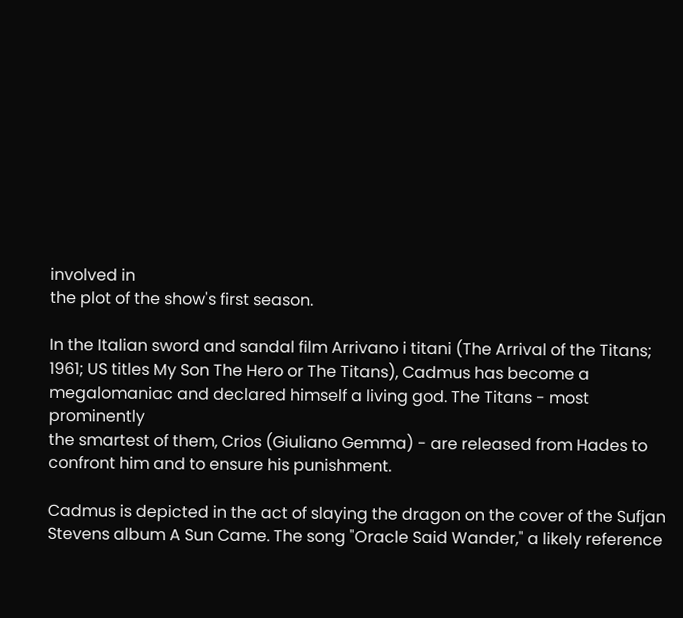involved in
the plot of the show's first season.

In the Italian sword and sandal film Arrivano i titani (The Arrival of the Titans;
1961; US titles My Son The Hero or The Titans), Cadmus has become a
megalomaniac and declared himself a living god. The Titans - most prominently
the smartest of them, Crios (Giuliano Gemma) - are released from Hades to
confront him and to ensure his punishment.

Cadmus is depicted in the act of slaying the dragon on the cover of the Sufjan
Stevens album A Sun Came. The song "Oracle Said Wander," a likely reference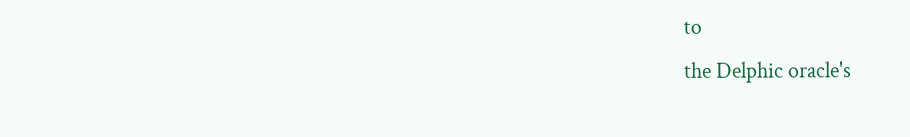to
the Delphic oracle's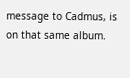message to Cadmus, is on that same album.